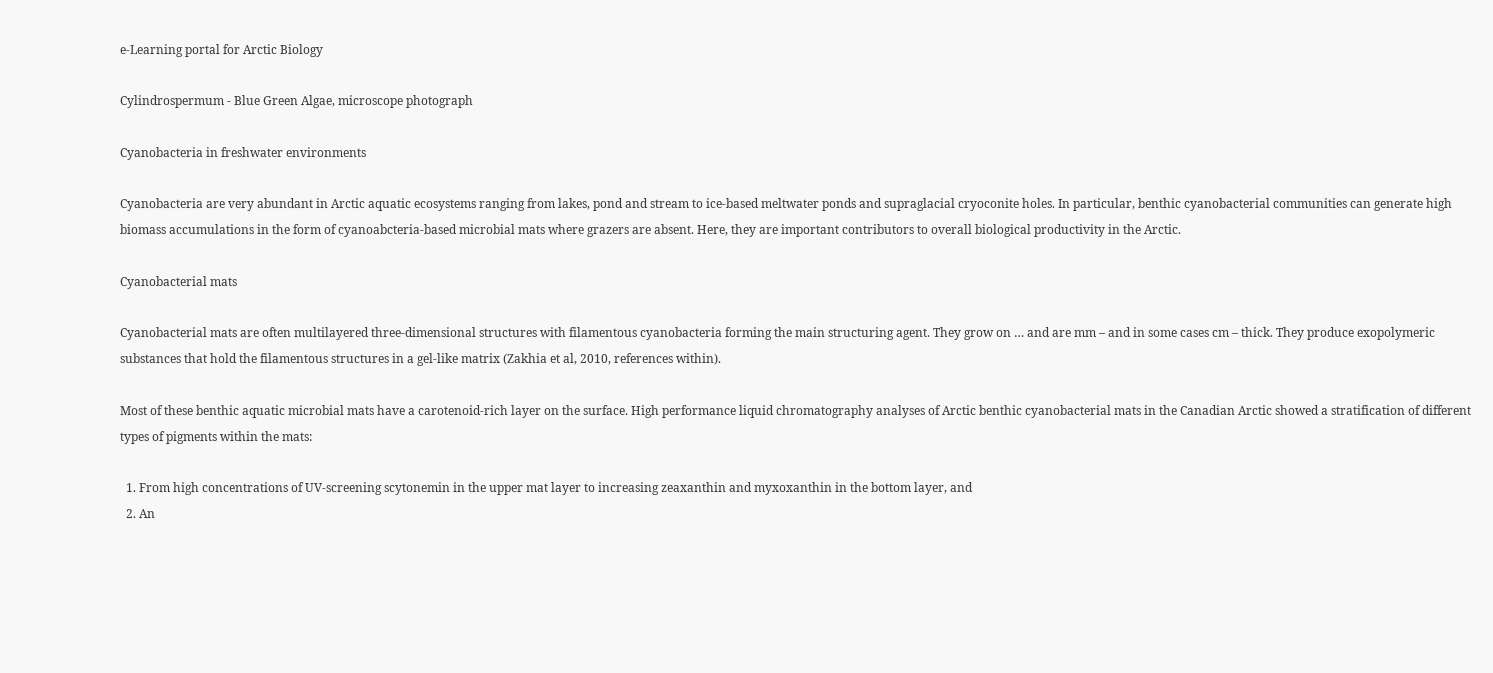e-Learning portal for Arctic Biology

Cylindrospermum - Blue Green Algae, microscope photograph

Cyanobacteria in freshwater environments

Cyanobacteria are very abundant in Arctic aquatic ecosystems ranging from lakes, pond and stream to ice-based meltwater ponds and supraglacial cryoconite holes. In particular, benthic cyanobacterial communities can generate high biomass accumulations in the form of cyanoabcteria-based microbial mats where grazers are absent. Here, they are important contributors to overall biological productivity in the Arctic.

Cyanobacterial mats

Cyanobacterial mats are often multilayered three-dimensional structures with filamentous cyanobacteria forming the main structuring agent. They grow on … and are mm – and in some cases cm – thick. They produce exopolymeric substances that hold the filamentous structures in a gel-like matrix (Zakhia et al, 2010, references within).

Most of these benthic aquatic microbial mats have a carotenoid-rich layer on the surface. High performance liquid chromatography analyses of Arctic benthic cyanobacterial mats in the Canadian Arctic showed a stratification of different types of pigments within the mats:

  1. From high concentrations of UV-screening scytonemin in the upper mat layer to increasing zeaxanthin and myxoxanthin in the bottom layer, and
  2. An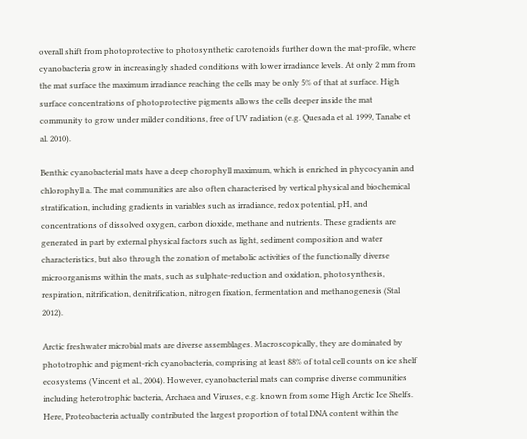overall shift from photoprotective to photosynthetic carotenoids further down the mat-profile, where cyanobacteria grow in increasingly shaded conditions with lower irradiance levels. At only 2 mm from the mat surface the maximum irradiance reaching the cells may be only 5% of that at surface. High surface concentrations of photoprotective pigments allows the cells deeper inside the mat community to grow under milder conditions, free of UV radiation (e.g. Quesada et al. 1999, Tanabe et al. 2010).

Benthic cyanobacterial mats have a deep chorophyll maximum, which is enriched in phycocyanin and chlorophyll a. The mat communities are also often characterised by vertical physical and biochemical stratification, including gradients in variables such as irradiance, redox potential, pH, and concentrations of dissolved oxygen, carbon dioxide, methane and nutrients. These gradients are generated in part by external physical factors such as light, sediment composition and water characteristics, but also through the zonation of metabolic activities of the functionally diverse microorganisms within the mats, such as sulphate-reduction and oxidation, photosynthesis, respiration, nitrification, denitrification, nitrogen fixation, fermentation and methanogenesis (Stal 2012).

Arctic freshwater microbial mats are diverse assemblages. Macroscopically, they are dominated by phototrophic and pigment-rich cyanobacteria, comprising at least 88% of total cell counts on ice shelf ecosystems (Vincent et al., 2004). However, cyanobacterial mats can comprise diverse communities including heterotrophic bacteria, Archaea and Viruses, e.g. known from some High Arctic Ice Shelfs. Here, Proteobacteria actually contributed the largest proportion of total DNA content within the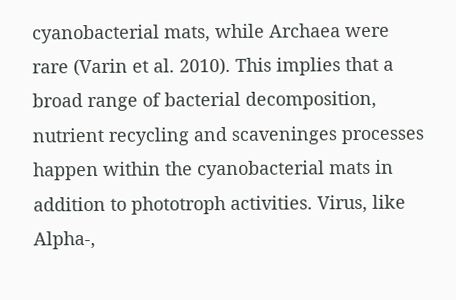cyanobacterial mats, while Archaea were rare (Varin et al. 2010). This implies that a broad range of bacterial decomposition, nutrient recycling and scaveninges processes happen within the cyanobacterial mats in addition to phototroph activities. Virus, like Alpha-,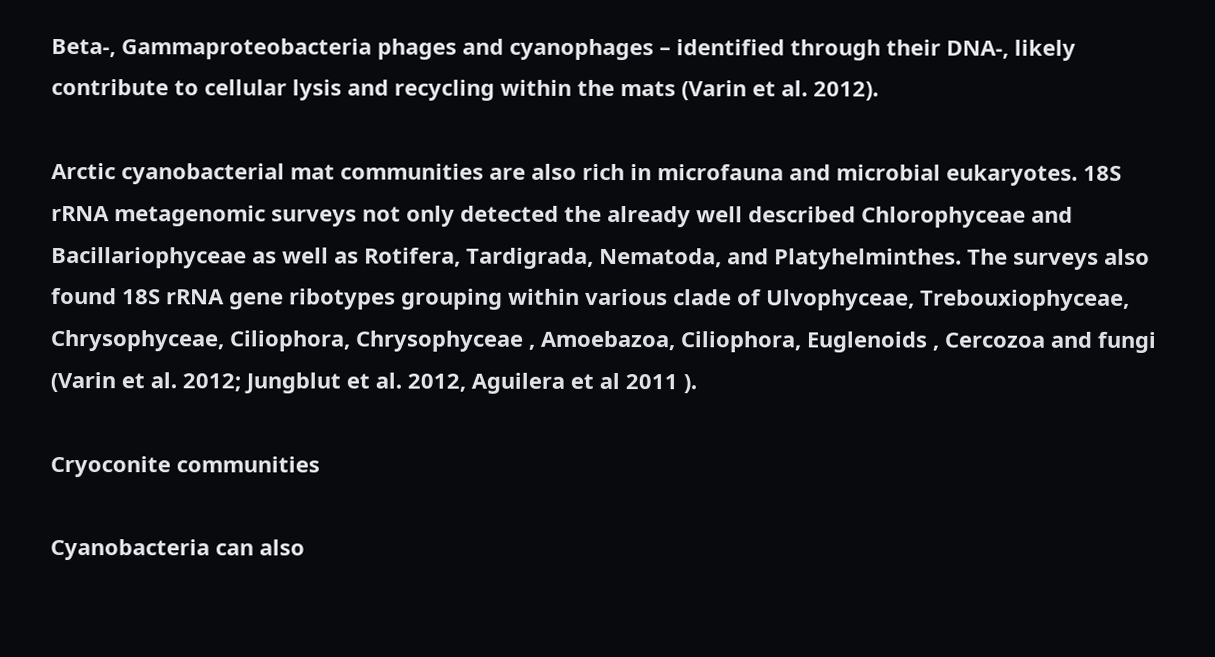Beta-, Gammaproteobacteria phages and cyanophages – identified through their DNA-, likely contribute to cellular lysis and recycling within the mats (Varin et al. 2012).

Arctic cyanobacterial mat communities are also rich in microfauna and microbial eukaryotes. 18S rRNA metagenomic surveys not only detected the already well described Chlorophyceae and Bacillariophyceae as well as Rotifera, Tardigrada, Nematoda, and Platyhelminthes. The surveys also found 18S rRNA gene ribotypes grouping within various clade of Ulvophyceae, Trebouxiophyceae, Chrysophyceae, Ciliophora, Chrysophyceae , Amoebazoa, Ciliophora, Euglenoids , Cercozoa and fungi (Varin et al. 2012; Jungblut et al. 2012, Aguilera et al 2011 ).

Cryoconite communities

Cyanobacteria can also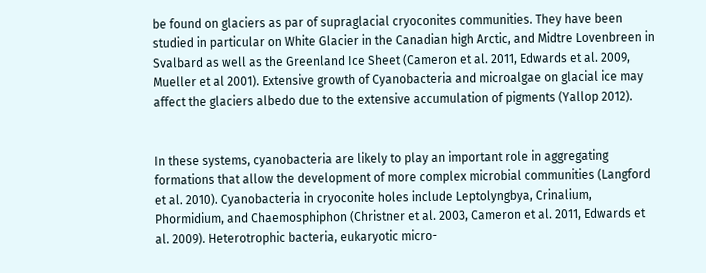be found on glaciers as par of supraglacial cryoconites communities. They have been studied in particular on White Glacier in the Canadian high Arctic, and Midtre Lovenbreen in Svalbard as well as the Greenland Ice Sheet (Cameron et al. 2011, Edwards et al. 2009, Mueller et al 2001). Extensive growth of Cyanobacteria and microalgae on glacial ice may affect the glaciers albedo due to the extensive accumulation of pigments (Yallop 2012).


In these systems, cyanobacteria are likely to play an important role in aggregating formations that allow the development of more complex microbial communities (Langford et al. 2010). Cyanobacteria in cryoconite holes include Leptolyngbya, Crinalium, Phormidium, and Chaemosphiphon (Christner et al. 2003, Cameron et al. 2011, Edwards et al. 2009). Heterotrophic bacteria, eukaryotic micro-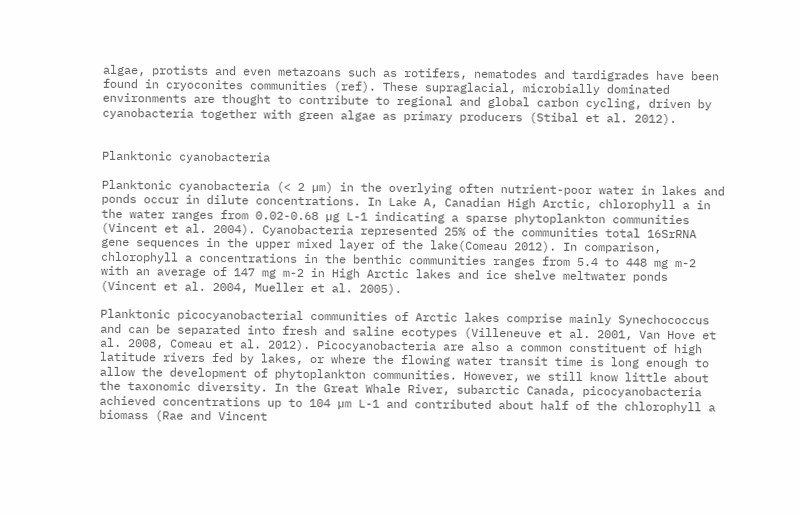algae, protists and even metazoans such as rotifers, nematodes and tardigrades have been found in cryoconites communities (ref). These supraglacial, microbially dominated environments are thought to contribute to regional and global carbon cycling, driven by cyanobacteria together with green algae as primary producers (Stibal et al. 2012).


Planktonic cyanobacteria

Planktonic cyanobacteria (< 2 µm) in the overlying often nutrient-poor water in lakes and ponds occur in dilute concentrations. In Lake A, Canadian High Arctic, chlorophyll a in the water ranges from 0.02-0.68 µg L-1 indicating a sparse phytoplankton communities (Vincent et al. 2004). Cyanobacteria represented 25% of the communities total 16SrRNA gene sequences in the upper mixed layer of the lake(Comeau 2012). In comparison, chlorophyll a concentrations in the benthic communities ranges from 5.4 to 448 mg m-2 with an average of 147 mg m-2 in High Arctic lakes and ice shelve meltwater ponds (Vincent et al. 2004, Mueller et al. 2005).

Planktonic picocyanobacterial communities of Arctic lakes comprise mainly Synechococcus and can be separated into fresh and saline ecotypes (Villeneuve et al. 2001, Van Hove et al. 2008, Comeau et al. 2012). Picocyanobacteria are also a common constituent of high latitude rivers fed by lakes, or where the flowing water transit time is long enough to allow the development of phytoplankton communities. However, we still know little about the taxonomic diversity. In the Great Whale River, subarctic Canada, picocyanobacteria achieved concentrations up to 104 µm L-1 and contributed about half of the chlorophyll a biomass (Rae and Vincent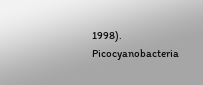1998). Picocyanobacteria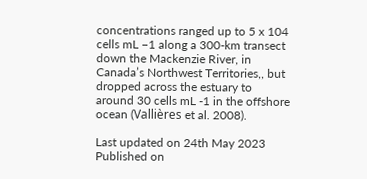concentrations ranged up to 5 x 104 cells mL −1 along a 300-km transect down the Mackenzie River, in Canada’s Northwest Territories,, but dropped across the estuary to around 30 cells mL -1 in the offshore ocean (Vallières et al. 2008).

Last updated on 24th May 2023
Published on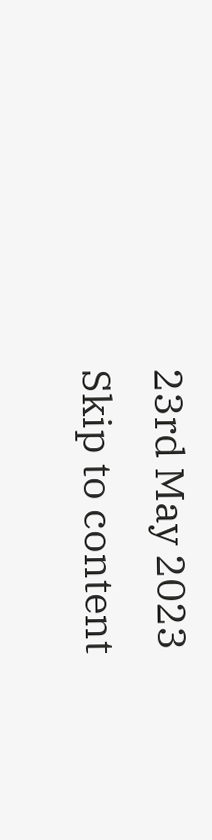23rd May 2023
Skip to content